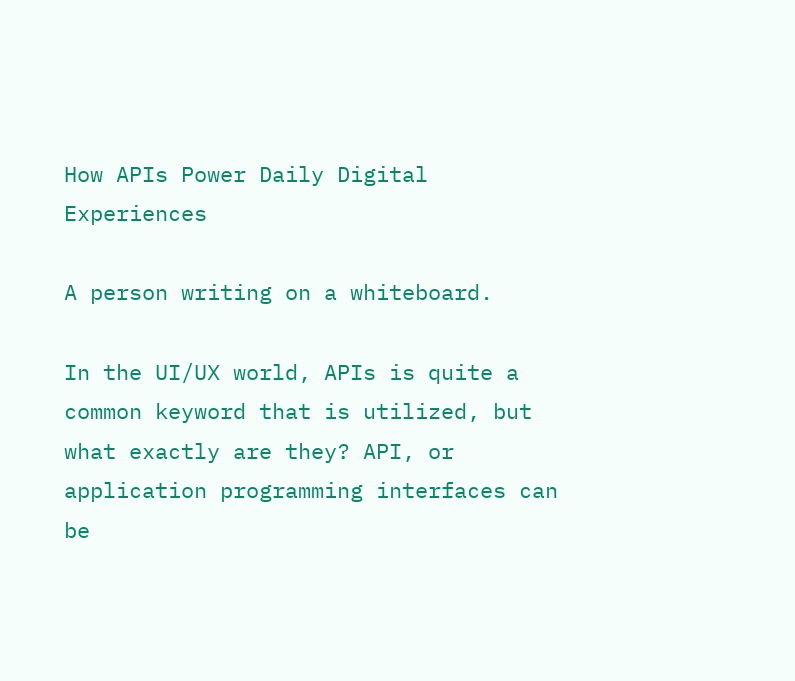How APIs Power Daily Digital Experiences

A person writing on a whiteboard.

In the UI/UX world, APIs is quite a common keyword that is utilized, but what exactly are they? API, or application programming interfaces can be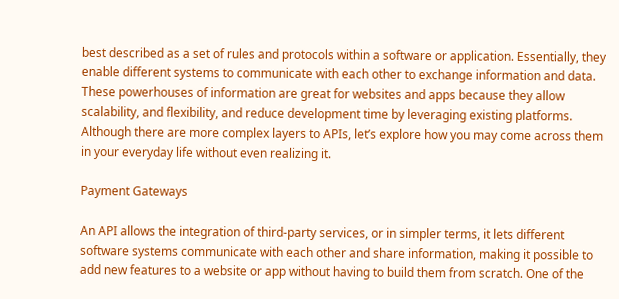best described as a set of rules and protocols within a software or application. Essentially, they enable different systems to communicate with each other to exchange information and data. These powerhouses of information are great for websites and apps because they allow scalability, and flexibility, and reduce development time by leveraging existing platforms. Although there are more complex layers to APIs, let’s explore how you may come across them in your everyday life without even realizing it.

Payment Gateways

An API allows the integration of third-party services, or in simpler terms, it lets different software systems communicate with each other and share information, making it possible to add new features to a website or app without having to build them from scratch. One of the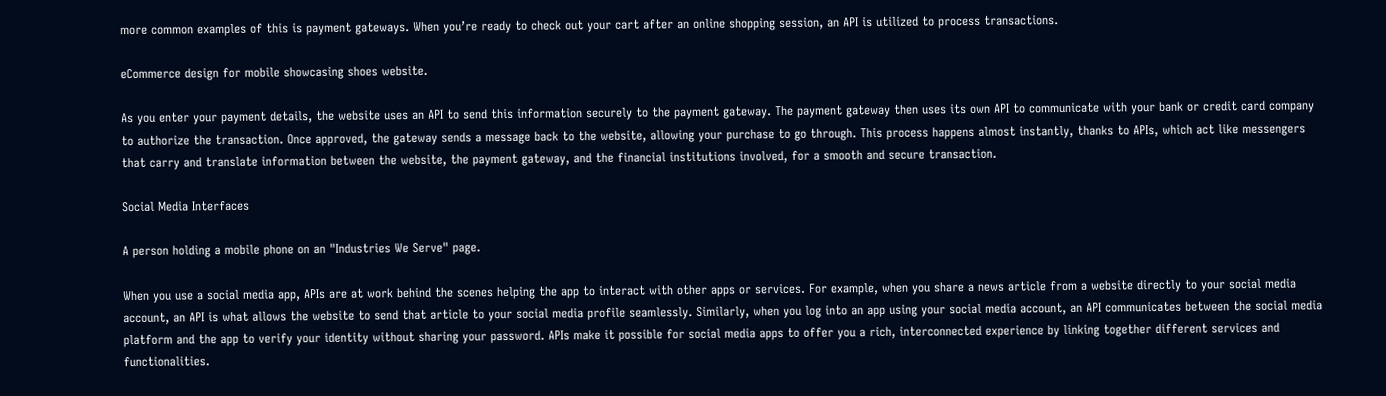more common examples of this is payment gateways. When you’re ready to check out your cart after an online shopping session, an API is utilized to process transactions.

eCommerce design for mobile showcasing shoes website.

As you enter your payment details, the website uses an API to send this information securely to the payment gateway. The payment gateway then uses its own API to communicate with your bank or credit card company to authorize the transaction. Once approved, the gateway sends a message back to the website, allowing your purchase to go through. This process happens almost instantly, thanks to APIs, which act like messengers that carry and translate information between the website, the payment gateway, and the financial institutions involved, for a smooth and secure transaction.

Social Media Interfaces

A person holding a mobile phone on an "Industries We Serve" page.

When you use a social media app, APIs are at work behind the scenes helping the app to interact with other apps or services. For example, when you share a news article from a website directly to your social media account, an API is what allows the website to send that article to your social media profile seamlessly. Similarly, when you log into an app using your social media account, an API communicates between the social media platform and the app to verify your identity without sharing your password. APIs make it possible for social media apps to offer you a rich, interconnected experience by linking together different services and functionalities.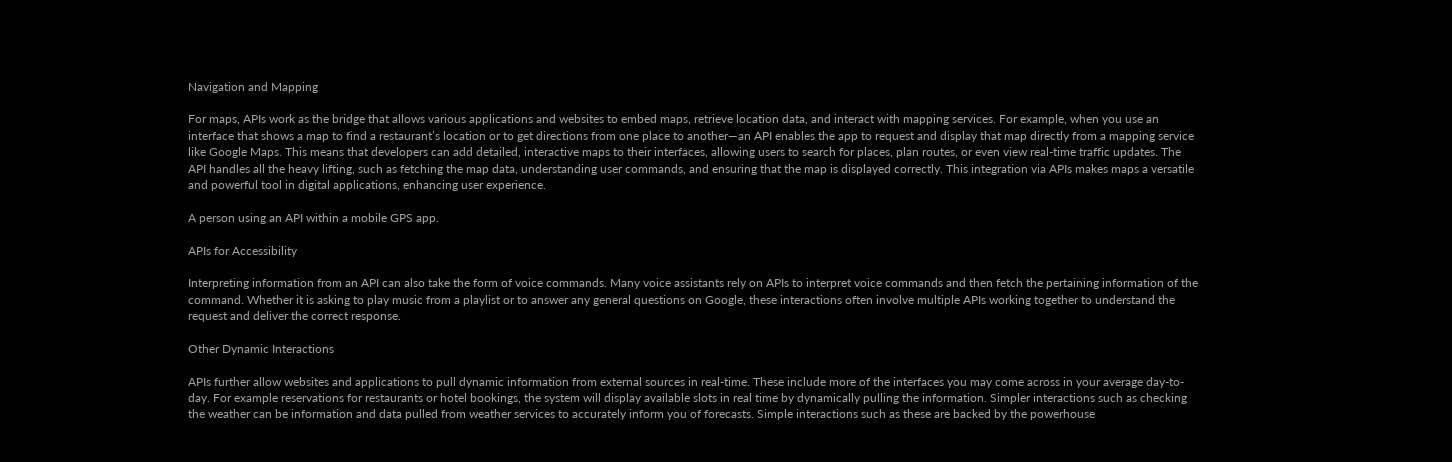Navigation and Mapping

For maps, APIs work as the bridge that allows various applications and websites to embed maps, retrieve location data, and interact with mapping services. For example, when you use an interface that shows a map to find a restaurant’s location or to get directions from one place to another—an API enables the app to request and display that map directly from a mapping service like Google Maps. This means that developers can add detailed, interactive maps to their interfaces, allowing users to search for places, plan routes, or even view real-time traffic updates. The API handles all the heavy lifting, such as fetching the map data, understanding user commands, and ensuring that the map is displayed correctly. This integration via APIs makes maps a versatile and powerful tool in digital applications, enhancing user experience.

A person using an API within a mobile GPS app.

APIs for Accessibility

Interpreting information from an API can also take the form of voice commands. Many voice assistants rely on APIs to interpret voice commands and then fetch the pertaining information of the command. Whether it is asking to play music from a playlist or to answer any general questions on Google, these interactions often involve multiple APIs working together to understand the request and deliver the correct response.

Other Dynamic Interactions

APIs further allow websites and applications to pull dynamic information from external sources in real-time. These include more of the interfaces you may come across in your average day-to-day. For example reservations for restaurants or hotel bookings, the system will display available slots in real time by dynamically pulling the information. Simpler interactions such as checking the weather can be information and data pulled from weather services to accurately inform you of forecasts. Simple interactions such as these are backed by the powerhouse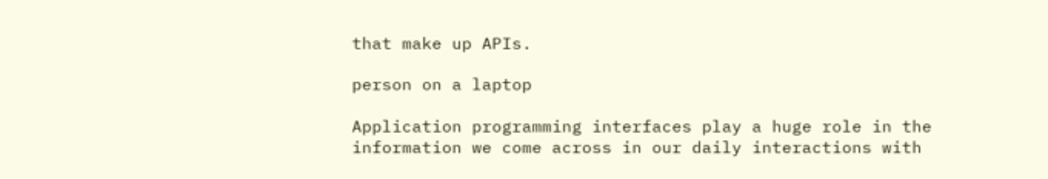that make up APIs.

person on a laptop

Application programming interfaces play a huge role in the information we come across in our daily interactions with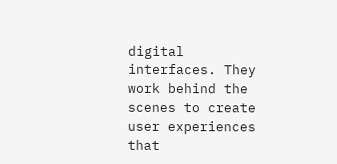digital interfaces. They work behind the scenes to create user experiences that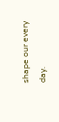shape our every day.